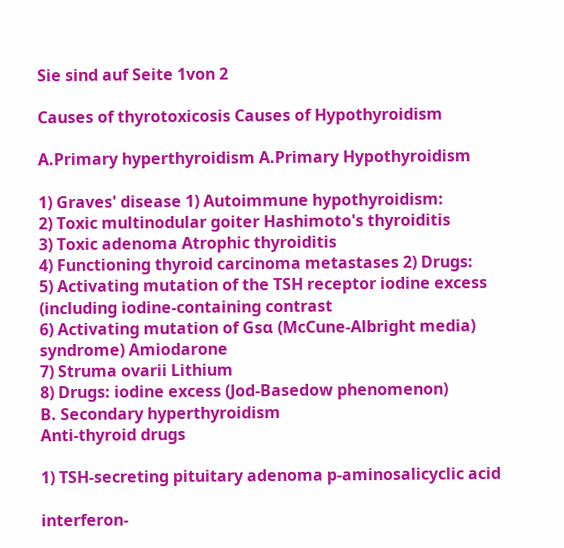Sie sind auf Seite 1von 2

Causes of thyrotoxicosis Causes of Hypothyroidism

A.Primary hyperthyroidism A.Primary Hypothyroidism

1) Graves' disease 1) Autoimmune hypothyroidism:
2) Toxic multinodular goiter Hashimoto's thyroiditis
3) Toxic adenoma Atrophic thyroiditis
4) Functioning thyroid carcinoma metastases 2) Drugs:
5) Activating mutation of the TSH receptor iodine excess (including iodine-containing contrast
6) Activating mutation of Gsα (McCune-Albright media)
syndrome) Amiodarone
7) Struma ovarii Lithium
8) Drugs: iodine excess (Jod-Basedow phenomenon)
B. Secondary hyperthyroidism
Anti-thyroid drugs

1) TSH-secreting pituitary adenoma p-aminosalicyclic acid

interferon-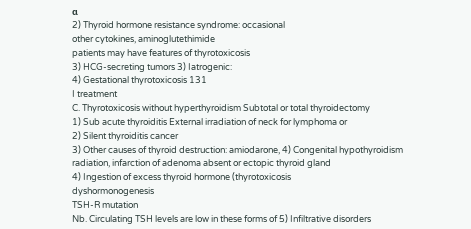α
2) Thyroid hormone resistance syndrome: occasional
other cytokines, aminoglutethimide
patients may have features of thyrotoxicosis
3) HCG-secreting tumors 3) Iatrogenic:
4) Gestational thyrotoxicosis 131
I treatment
C. Thyrotoxicosis without hyperthyroidism Subtotal or total thyroidectomy
1) Sub acute thyroiditis External irradiation of neck for lymphoma or
2) Silent thyroiditis cancer
3) Other causes of thyroid destruction: amiodarone, 4) Congenital hypothyroidism
radiation, infarction of adenoma absent or ectopic thyroid gland
4) Ingestion of excess thyroid hormone (thyrotoxicosis
dyshormonogenesis
TSH-R mutation
Nb. Circulating TSH levels are low in these forms of 5) Infiltrative disorders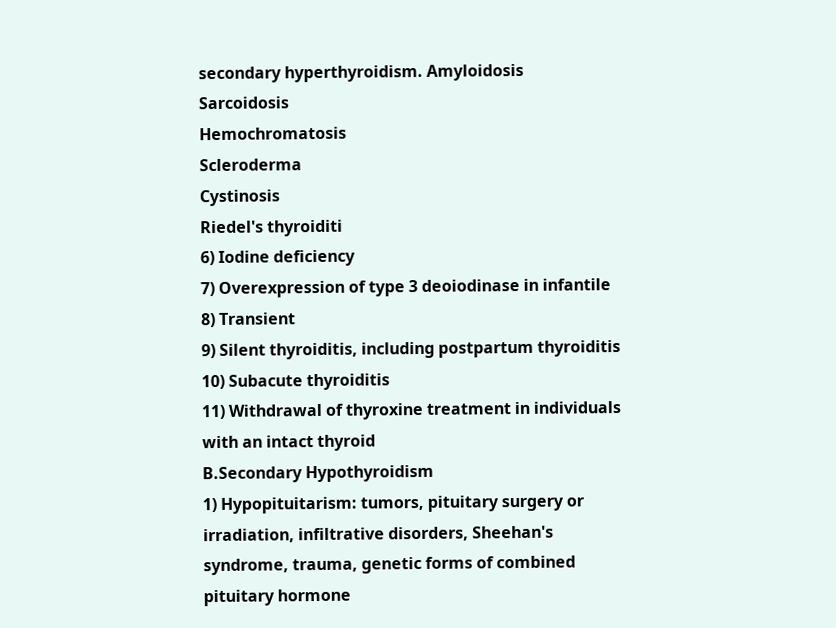secondary hyperthyroidism. Amyloidosis
Sarcoidosis
Hemochromatosis
Scleroderma
Cystinosis
Riedel's thyroiditi
6) Iodine deficiency
7) Overexpression of type 3 deoiodinase in infantile
8) Transient
9) Silent thyroiditis, including postpartum thyroiditis
10) Subacute thyroiditis
11) Withdrawal of thyroxine treatment in individuals
with an intact thyroid
B.Secondary Hypothyroidism
1) Hypopituitarism: tumors, pituitary surgery or
irradiation, infiltrative disorders, Sheehan's
syndrome, trauma, genetic forms of combined
pituitary hormone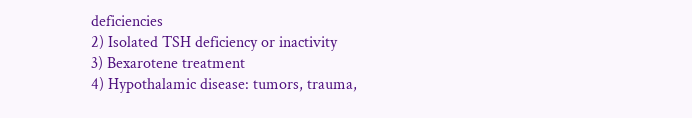deficiencies
2) Isolated TSH deficiency or inactivity
3) Bexarotene treatment
4) Hypothalamic disease: tumors, trauma,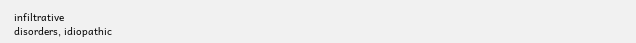infiltrative
disorders, idiopathic